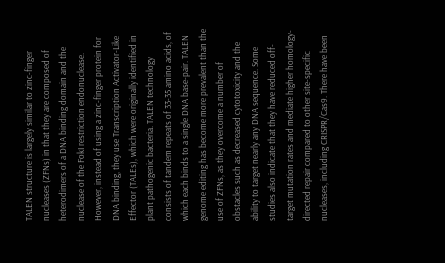TALEN structure is largely similar to zinc-finger nucleases (ZFNs) in that they are composed of heterodimers of a DNA binding domain and the nuclease of the FokI restriction endonuclease. However, instead of using a zinc-finger protein for DNA binding, they use Transcription Activator-Like Effector (TALEs), which were originally identified in plant pathogenic bacteria. TALEN technology consists of tandem repeats of 33-35 amino acids, of which each binds to a single DNA base-pair. TALEN genome editing has become more prevalent than the use of ZFNs, as they overcome a number of obstacles such as decreased cytotoxicity and the ability to target nearly any DNA sequence. Some studies also indicate that they have reduced off-target mutation rates and mediate higher homology-directed repair compared to other site-specific nucleases, including CRISPR/Cas9. There have been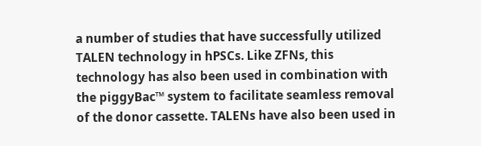a number of studies that have successfully utilized TALEN technology in hPSCs. Like ZFNs, this technology has also been used in combination with the piggyBac™ system to facilitate seamless removal of the donor cassette. TALENs have also been used in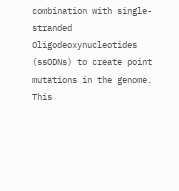combination with single-stranded Oligodeoxynucleotides (ssODNs) to create point mutations in the genome. This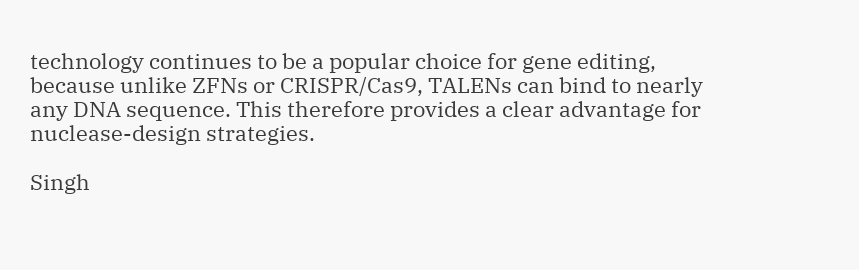technology continues to be a popular choice for gene editing, because unlike ZFNs or CRISPR/Cas9, TALENs can bind to nearly any DNA sequence. This therefore provides a clear advantage for nuclease-design strategies.

Singh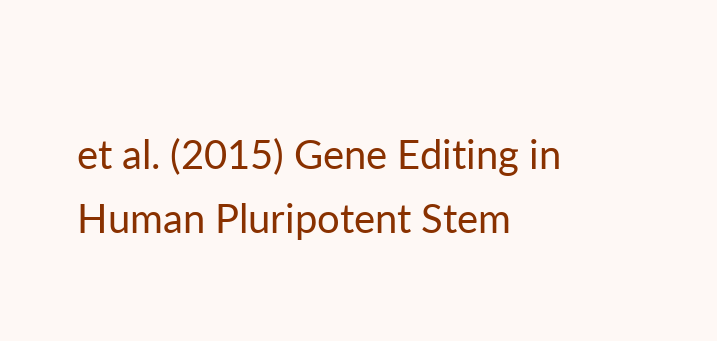et al. (2015) Gene Editing in Human Pluripotent Stem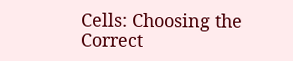Cells: Choosing the Correct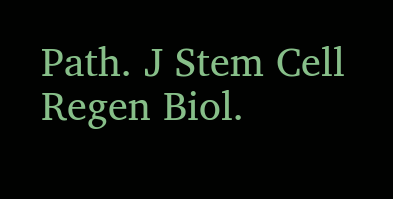Path. J Stem Cell Regen Biol.